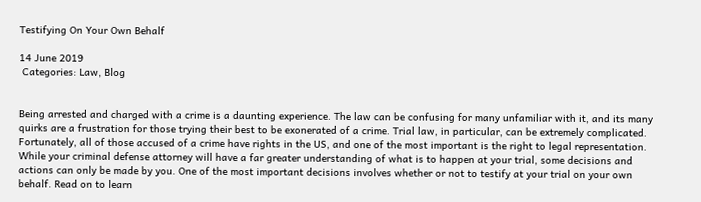Testifying On Your Own Behalf

14 June 2019
 Categories: Law, Blog


Being arrested and charged with a crime is a daunting experience. The law can be confusing for many unfamiliar with it, and its many quirks are a frustration for those trying their best to be exonerated of a crime. Trial law, in particular, can be extremely complicated. Fortunately, all of those accused of a crime have rights in the US, and one of the most important is the right to legal representation. While your criminal defense attorney will have a far greater understanding of what is to happen at your trial, some decisions and actions can only be made by you. One of the most important decisions involves whether or not to testify at your trial on your own behalf. Read on to learn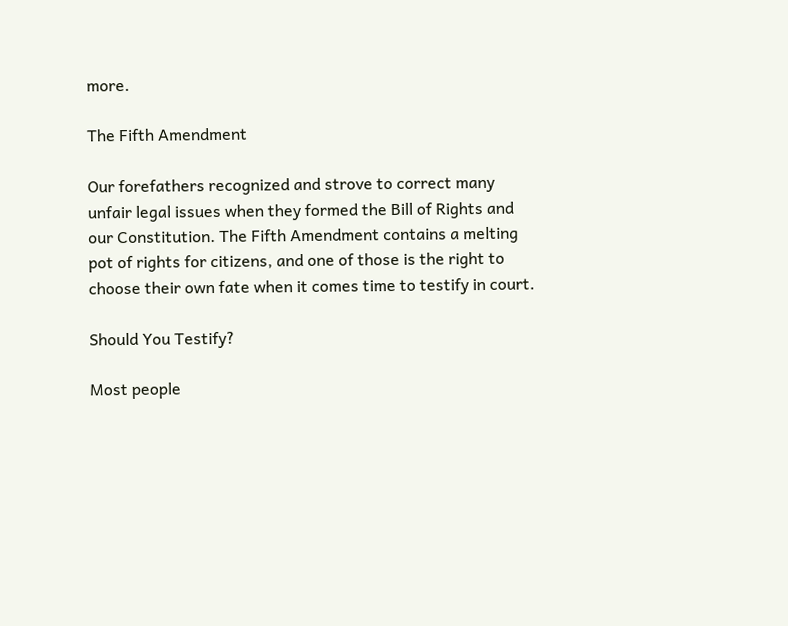more.

The Fifth Amendment

Our forefathers recognized and strove to correct many unfair legal issues when they formed the Bill of Rights and our Constitution. The Fifth Amendment contains a melting pot of rights for citizens, and one of those is the right to choose their own fate when it comes time to testify in court.

Should You Testify?

Most people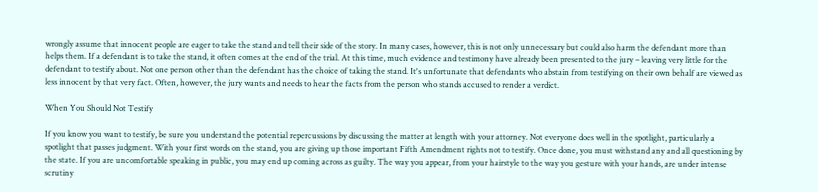wrongly assume that innocent people are eager to take the stand and tell their side of the story. In many cases, however, this is not only unnecessary but could also harm the defendant more than helps them. If a defendant is to take the stand, it often comes at the end of the trial. At this time, much evidence and testimony have already been presented to the jury – leaving very little for the defendant to testify about. Not one person other than the defendant has the choice of taking the stand. It's unfortunate that defendants who abstain from testifying on their own behalf are viewed as less innocent by that very fact. Often, however, the jury wants and needs to hear the facts from the person who stands accused to render a verdict.

When You Should Not Testify

If you know you want to testify, be sure you understand the potential repercussions by discussing the matter at length with your attorney. Not everyone does well in the spotlight, particularly a spotlight that passes judgment. With your first words on the stand, you are giving up those important Fifth Amendment rights not to testify. Once done, you must withstand any and all questioning by the state. If you are uncomfortable speaking in public, you may end up coming across as guilty. The way you appear, from your hairstyle to the way you gesture with your hands, are under intense scrutiny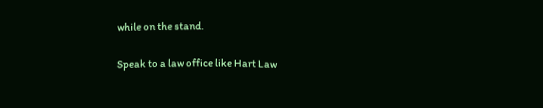while on the stand.

Speak to a law office like Hart Law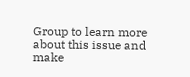Group to learn more about this issue and make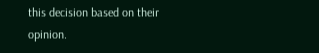this decision based on their opinion.